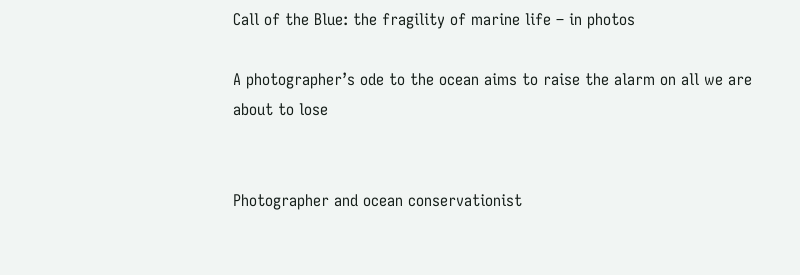Call of the Blue: the fragility of marine life – in photos

A photographer’s ode to the ocean aims to raise the alarm on all we are about to lose


Photographer and ocean conservationist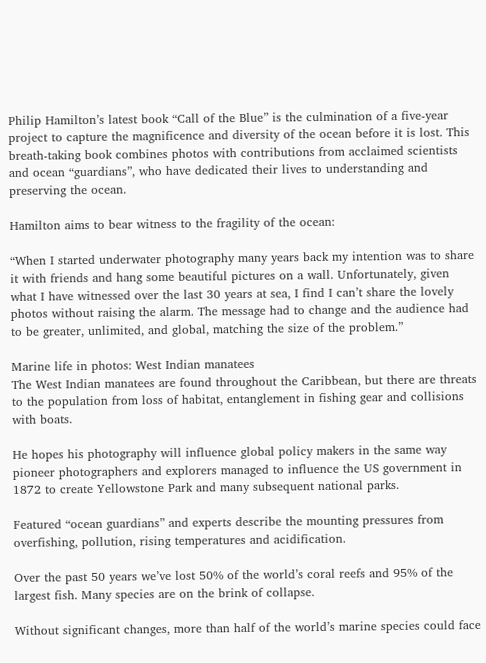Philip Hamilton’s latest book “Call of the Blue” is the culmination of a five-year project to capture the magnificence and diversity of the ocean before it is lost. This breath-taking book combines photos with contributions from acclaimed scientists and ocean “guardians”, who have dedicated their lives to understanding and preserving the ocean.

Hamilton aims to bear witness to the fragility of the ocean:

“When I started underwater photography many years back my intention was to share it with friends and hang some beautiful pictures on a wall. Unfortunately, given what I have witnessed over the last 30 years at sea, I find I can’t share the lovely photos without raising the alarm. The message had to change and the audience had to be greater, unlimited, and global, matching the size of the problem.”

Marine life in photos: West Indian manatees
The West Indian manatees are found throughout the Caribbean, but there are threats to the population from loss of habitat, entanglement in fishing gear and collisions with boats.

He hopes his photography will influence global policy makers in the same way pioneer photographers and explorers managed to influence the US government in 1872 to create Yellowstone Park and many subsequent national parks.

Featured “ocean guardians” and experts describe the mounting pressures from overfishing, pollution, rising temperatures and acidification.

Over the past 50 years we’ve lost 50% of the world’s coral reefs and 95% of the largest fish. Many species are on the brink of collapse.

Without significant changes, more than half of the world’s marine species could face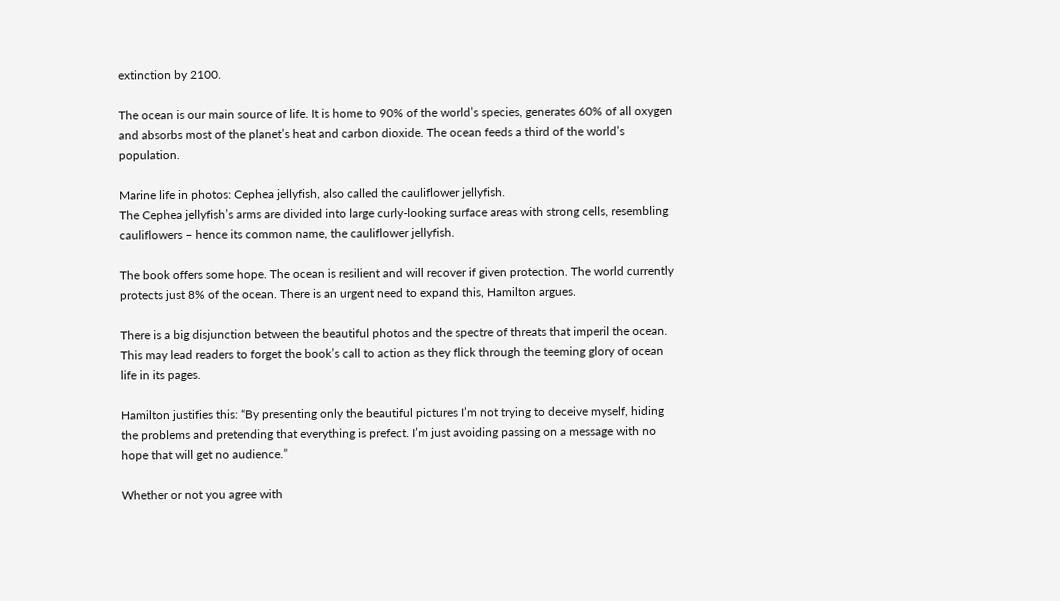extinction by 2100.

The ocean is our main source of life. It is home to 90% of the world’s species, generates 60% of all oxygen and absorbs most of the planet’s heat and carbon dioxide. The ocean feeds a third of the world’s population.

Marine life in photos: Cephea jellyfish, also called the cauliflower jellyfish.
The Cephea jellyfish’s arms are divided into large curly-looking surface areas with strong cells, resembling cauliflowers – hence its common name, the cauliflower jellyfish.

The book offers some hope. The ocean is resilient and will recover if given protection. The world currently protects just 8% of the ocean. There is an urgent need to expand this, Hamilton argues.

There is a big disjunction between the beautiful photos and the spectre of threats that imperil the ocean. This may lead readers to forget the book’s call to action as they flick through the teeming glory of ocean life in its pages.

Hamilton justifies this: “By presenting only the beautiful pictures I’m not trying to deceive myself, hiding the problems and pretending that everything is prefect. I’m just avoiding passing on a message with no hope that will get no audience.”

Whether or not you agree with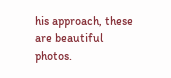his approach, these are beautiful photos.